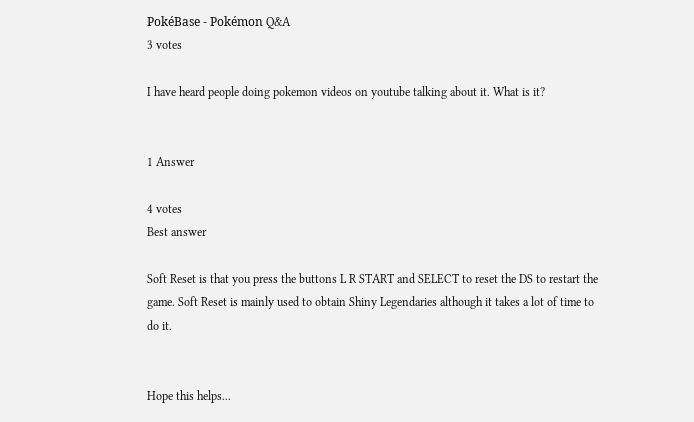PokéBase - Pokémon Q&A
3 votes

I have heard people doing pokemon videos on youtube talking about it. What is it?


1 Answer

4 votes
Best answer

Soft Reset is that you press the buttons L R START and SELECT to reset the DS to restart the game. Soft Reset is mainly used to obtain Shiny Legendaries although it takes a lot of time to do it.


Hope this helps...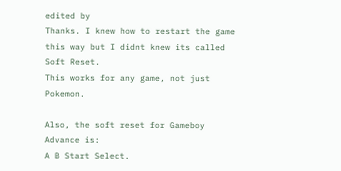edited by
Thanks. I knew how to restart the game this way but I didnt knew its called Soft Reset.
This works for any game, not just Pokemon.

Also, the soft reset for Gameboy Advance is:
A B Start Select.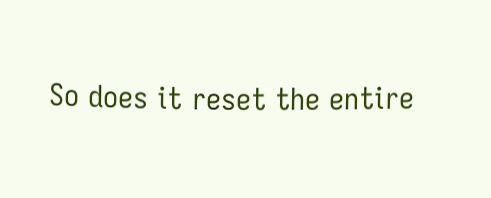So does it reset the entire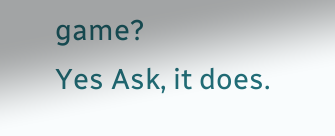game?
Yes Ask, it does.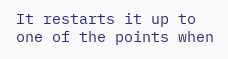It restarts it up to one of the points when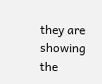they are showing the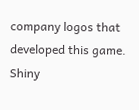company logos that developed this game.
Shiny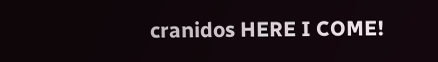cranidos HERE I COME!